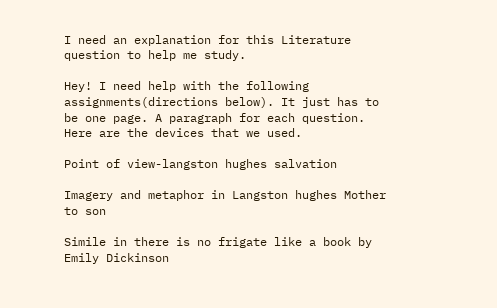I need an explanation for this Literature question to help me study.

Hey! I need help with the following assignments(directions below). It just has to be one page. A paragraph for each question. Here are the devices that we used.

Point of view-langston hughes salvation

Imagery and metaphor in Langston hughes Mother to son

Simile in there is no frigate like a book by Emily Dickinson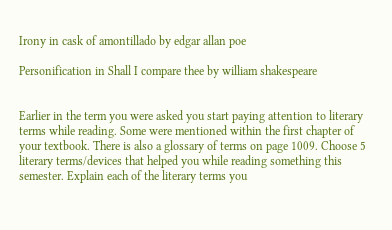Irony in cask of amontillado by edgar allan poe

Personification in Shall I compare thee by william shakespeare


Earlier in the term you were asked you start paying attention to literary terms while reading. Some were mentioned within the first chapter of your textbook. There is also a glossary of terms on page 1009. Choose 5 literary terms/devices that helped you while reading something this semester. Explain each of the literary terms you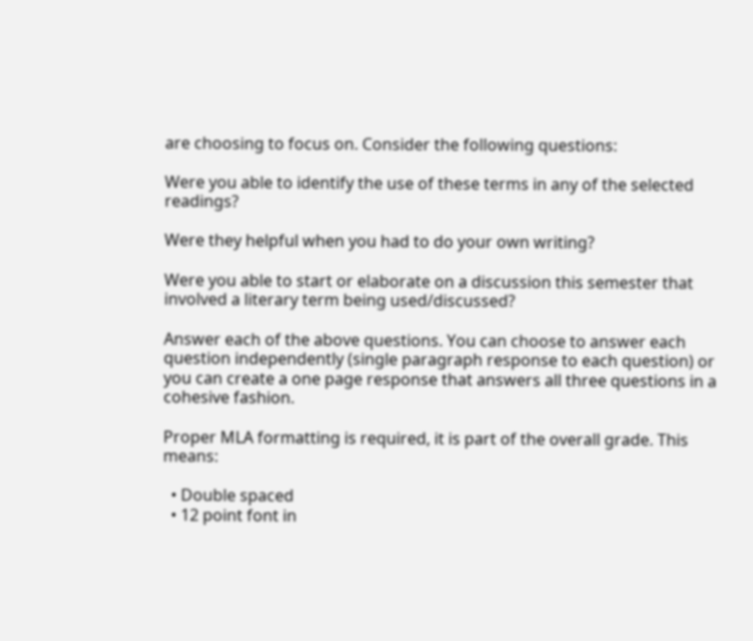are choosing to focus on. Consider the following questions:

Were you able to identify the use of these terms in any of the selected readings?

Were they helpful when you had to do your own writing?

Were you able to start or elaborate on a discussion this semester that involved a literary term being used/discussed?

Answer each of the above questions. You can choose to answer each question independently (single paragraph response to each question) or you can create a one page response that answers all three questions in a cohesive fashion.

Proper MLA formatting is required, it is part of the overall grade. This means:

  • Double spaced
  • 12 point font in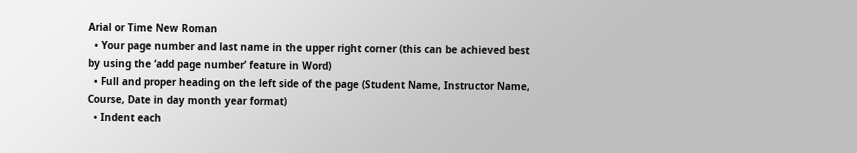Arial or Time New Roman
  • Your page number and last name in the upper right corner (this can be achieved best by using the ‘add page number’ feature in Word)
  • Full and proper heading on the left side of the page (Student Name, Instructor Name, Course, Date in day month year format)
  • Indent each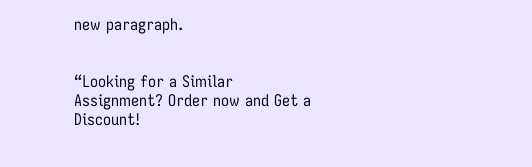new paragraph.


“Looking for a Similar Assignment? Order now and Get a Discount!